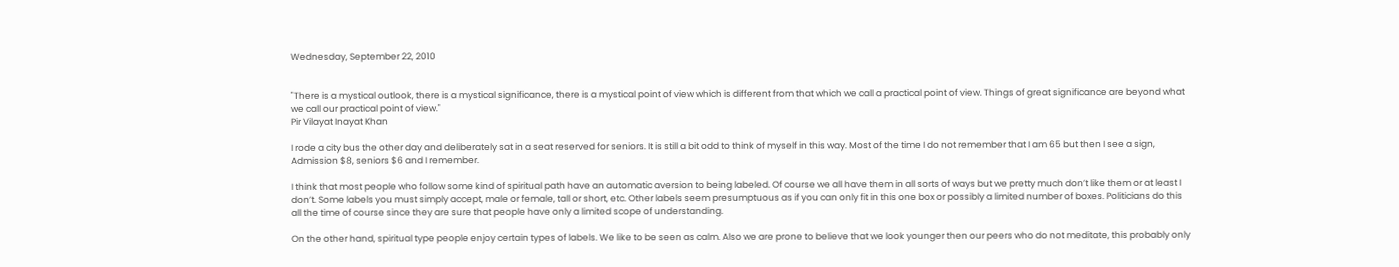Wednesday, September 22, 2010


"There is a mystical outlook, there is a mystical significance, there is a mystical point of view which is different from that which we call a practical point of view. Things of great significance are beyond what we call our practical point of view."
Pir Vilayat Inayat Khan

I rode a city bus the other day and deliberately sat in a seat reserved for seniors. It is still a bit odd to think of myself in this way. Most of the time I do not remember that I am 65 but then I see a sign, Admission $8, seniors $6 and I remember.

I think that most people who follow some kind of spiritual path have an automatic aversion to being labeled. Of course we all have them in all sorts of ways but we pretty much don’t like them or at least I don’t. Some labels you must simply accept, male or female, tall or short, etc. Other labels seem presumptuous as if you can only fit in this one box or possibly a limited number of boxes. Politicians do this all the time of course since they are sure that people have only a limited scope of understanding.

On the other hand, spiritual type people enjoy certain types of labels. We like to be seen as calm. Also we are prone to believe that we look younger then our peers who do not meditate, this probably only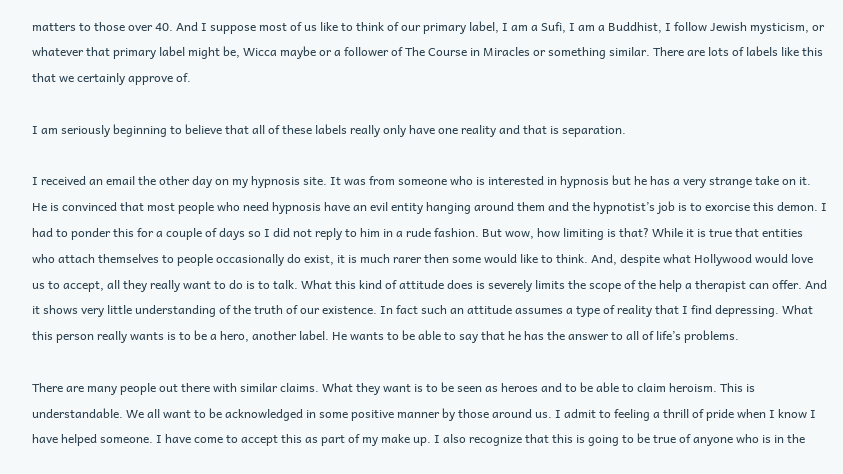matters to those over 40. And I suppose most of us like to think of our primary label, I am a Sufi, I am a Buddhist, I follow Jewish mysticism, or whatever that primary label might be, Wicca maybe or a follower of The Course in Miracles or something similar. There are lots of labels like this that we certainly approve of.

I am seriously beginning to believe that all of these labels really only have one reality and that is separation.

I received an email the other day on my hypnosis site. It was from someone who is interested in hypnosis but he has a very strange take on it. He is convinced that most people who need hypnosis have an evil entity hanging around them and the hypnotist’s job is to exorcise this demon. I had to ponder this for a couple of days so I did not reply to him in a rude fashion. But wow, how limiting is that? While it is true that entities who attach themselves to people occasionally do exist, it is much rarer then some would like to think. And, despite what Hollywood would love us to accept, all they really want to do is to talk. What this kind of attitude does is severely limits the scope of the help a therapist can offer. And it shows very little understanding of the truth of our existence. In fact such an attitude assumes a type of reality that I find depressing. What this person really wants is to be a hero, another label. He wants to be able to say that he has the answer to all of life’s problems.

There are many people out there with similar claims. What they want is to be seen as heroes and to be able to claim heroism. This is understandable. We all want to be acknowledged in some positive manner by those around us. I admit to feeling a thrill of pride when I know I have helped someone. I have come to accept this as part of my make up. I also recognize that this is going to be true of anyone who is in the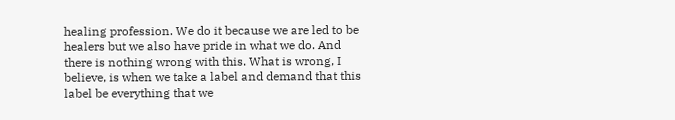healing profession. We do it because we are led to be healers but we also have pride in what we do. And there is nothing wrong with this. What is wrong, I believe, is when we take a label and demand that this label be everything that we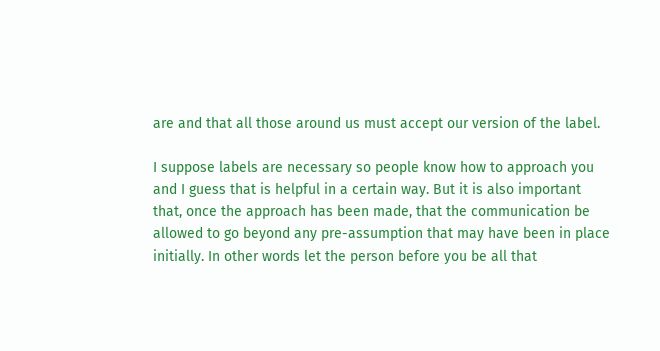are and that all those around us must accept our version of the label.

I suppose labels are necessary so people know how to approach you and I guess that is helpful in a certain way. But it is also important that, once the approach has been made, that the communication be allowed to go beyond any pre-assumption that may have been in place initially. In other words let the person before you be all that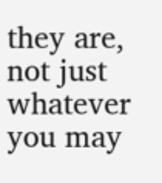they are, not just whatever you may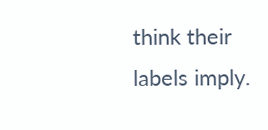think their labels imply.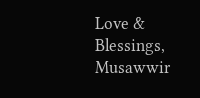Love & Blessings, Musawwir